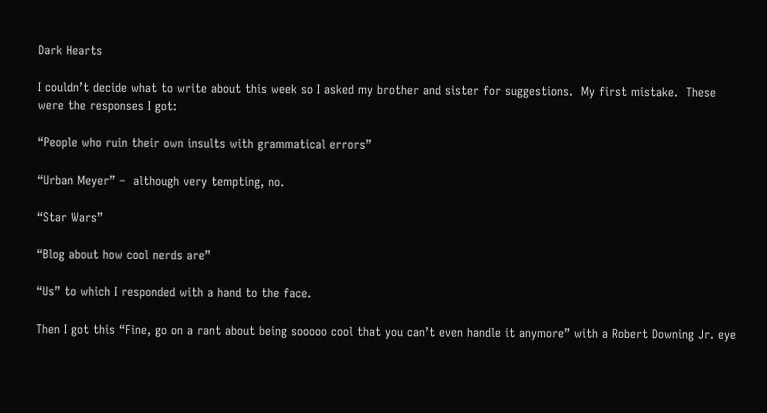Dark Hearts

I couldn’t decide what to write about this week so I asked my brother and sister for suggestions.  My first mistake.  These were the responses I got:

“People who ruin their own insults with grammatical errors”

“Urban Meyer” –  although very tempting, no.

“Star Wars”

“Blog about how cool nerds are”

“Us” to which I responded with a hand to the face.

Then I got this “Fine, go on a rant about being sooooo cool that you can’t even handle it anymore” with a Robert Downing Jr. eye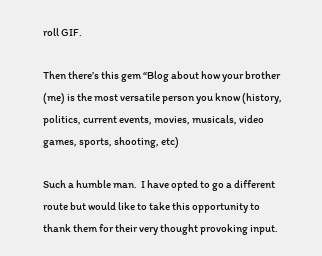roll GIF.

Then there’s this gem “Blog about how your brother (me) is the most versatile person you know (history, politics, current events, movies, musicals, video games, sports, shooting, etc)

Such a humble man.  I have opted to go a different route but would like to take this opportunity to thank them for their very thought provoking input.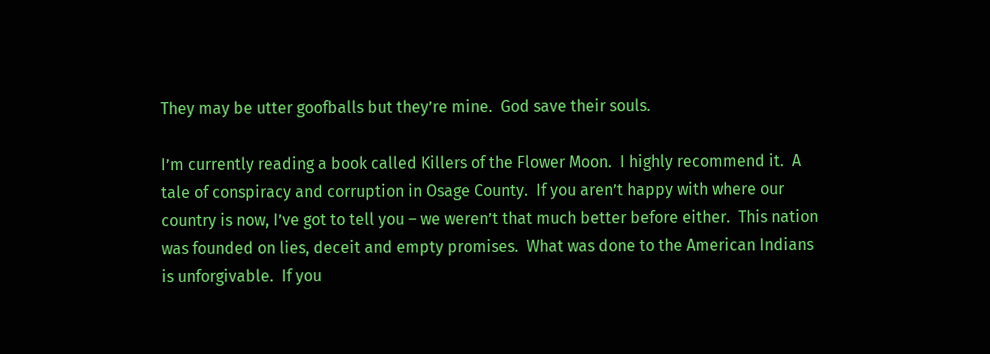They may be utter goofballs but they’re mine.  God save their souls.

I’m currently reading a book called Killers of the Flower Moon.  I highly recommend it.  A tale of conspiracy and corruption in Osage County.  If you aren’t happy with where our country is now, I’ve got to tell you – we weren’t that much better before either.  This nation was founded on lies, deceit and empty promises.  What was done to the American Indians is unforgivable.  If you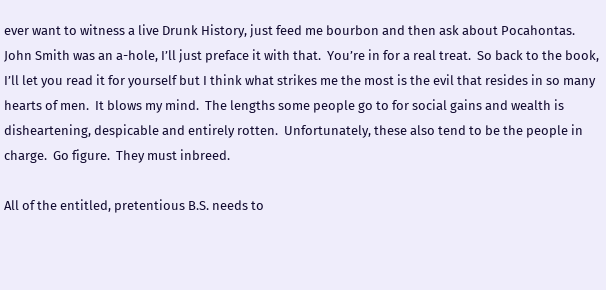ever want to witness a live Drunk History, just feed me bourbon and then ask about Pocahontas.  John Smith was an a-hole, I’ll just preface it with that.  You’re in for a real treat.  So back to the book, I’ll let you read it for yourself but I think what strikes me the most is the evil that resides in so many hearts of men.  It blows my mind.  The lengths some people go to for social gains and wealth is disheartening, despicable and entirely rotten.  Unfortunately, these also tend to be the people in charge.  Go figure.  They must inbreed.

All of the entitled, pretentious B.S. needs to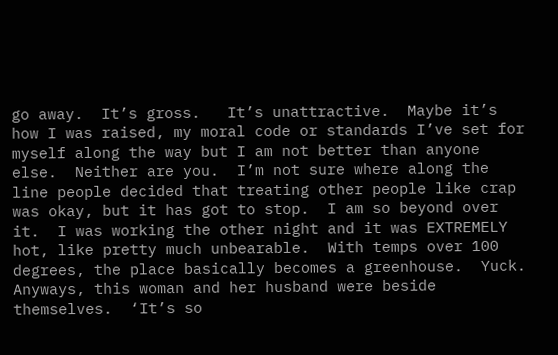go away.  It’s gross.   It’s unattractive.  Maybe it’s how I was raised, my moral code or standards I’ve set for myself along the way but I am not better than anyone else.  Neither are you.  I’m not sure where along the line people decided that treating other people like crap was okay, but it has got to stop.  I am so beyond over it.  I was working the other night and it was EXTREMELY hot, like pretty much unbearable.  With temps over 100 degrees, the place basically becomes a greenhouse.  Yuck.  Anyways, this woman and her husband were beside themselves.  ‘It’s so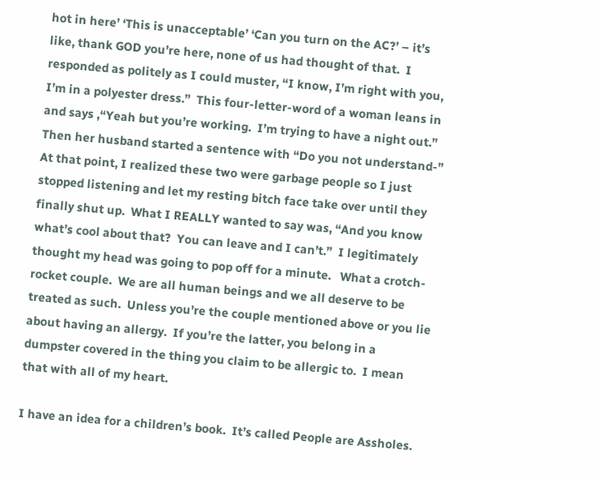hot in here’ ‘This is unacceptable’ ‘Can you turn on the AC?’ – it’s like, thank GOD you’re here, none of us had thought of that.  I responded as politely as I could muster, “I know, I’m right with you, I’m in a polyester dress.”  This four-letter-word of a woman leans in and says ,“Yeah but you’re working.  I’m trying to have a night out.”  Then her husband started a sentence with “Do you not understand-”  At that point, I realized these two were garbage people so I just stopped listening and let my resting bitch face take over until they finally shut up.  What I REALLY wanted to say was, “And you know what’s cool about that?  You can leave and I can’t.”  I legitimately thought my head was going to pop off for a minute.   What a crotch-rocket couple.  We are all human beings and we all deserve to be treated as such.  Unless you’re the couple mentioned above or you lie about having an allergy.  If you’re the latter, you belong in a dumpster covered in the thing you claim to be allergic to.  I mean that with all of my heart.

I have an idea for a children’s book.  It’s called People are Assholes.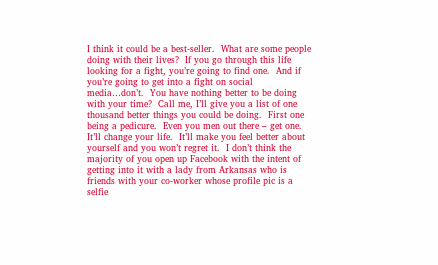I think it could be a best-seller.  What are some people doing with their lives?  If you go through this life looking for a fight, you’re going to find one.  And if you’re going to get into a fight on social media…don’t.  You have nothing better to be doing with your time?  Call me, I’ll give you a list of one thousand better things you could be doing.  First one being a pedicure.  Even you men out there – get one.  It’ll change your life.  It’ll make you feel better about yourself and you won’t regret it.  I don’t think the majority of you open up Facebook with the intent of getting into it with a lady from Arkansas who is friends with your co-worker whose profile pic is a selfie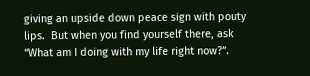giving an upside down peace sign with pouty lips.  But when you find yourself there, ask “What am I doing with my life right now?”.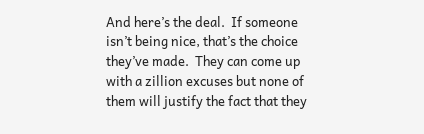And here’s the deal.  If someone isn’t being nice, that’s the choice they’ve made.  They can come up with a zillion excuses but none of them will justify the fact that they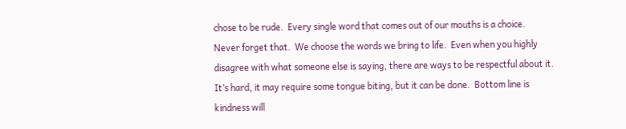chose to be rude.  Every single word that comes out of our mouths is a choice.  Never forget that.  We choose the words we bring to life.  Even when you highly disagree with what someone else is saying, there are ways to be respectful about it.  It’s hard, it may require some tongue biting, but it can be done.  Bottom line is kindness will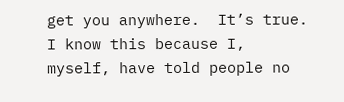get you anywhere.  It’s true.  I know this because I, myself, have told people no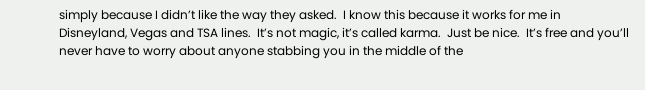simply because I didn’t like the way they asked.  I know this because it works for me in Disneyland, Vegas and TSA lines.  It’s not magic, it’s called karma.  Just be nice.  It’s free and you’ll never have to worry about anyone stabbing you in the middle of the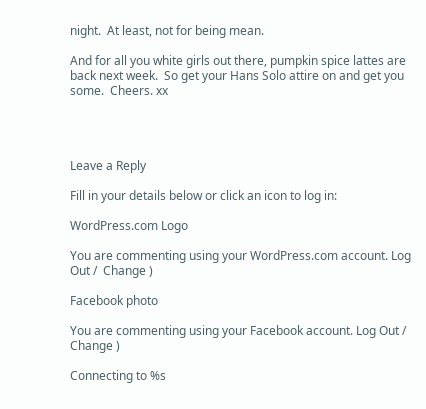night.  At least, not for being mean.

And for all you white girls out there, pumpkin spice lattes are back next week.  So get your Hans Solo attire on and get you some.  Cheers. xx




Leave a Reply

Fill in your details below or click an icon to log in:

WordPress.com Logo

You are commenting using your WordPress.com account. Log Out /  Change )

Facebook photo

You are commenting using your Facebook account. Log Out /  Change )

Connecting to %s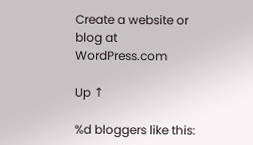Create a website or blog at WordPress.com

Up ↑

%d bloggers like this: